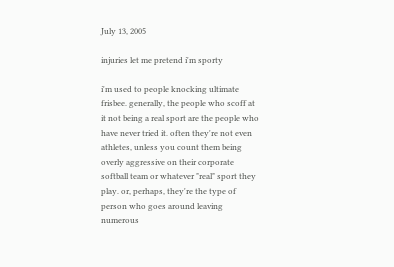July 13, 2005

injuries let me pretend i'm sporty

i'm used to people knocking ultimate frisbee. generally, the people who scoff at it not being a real sport are the people who have never tried it. often they're not even athletes, unless you count them being overly aggressive on their corporate softball team or whatever "real" sport they play. or, perhaps, they're the type of person who goes around leaving numerous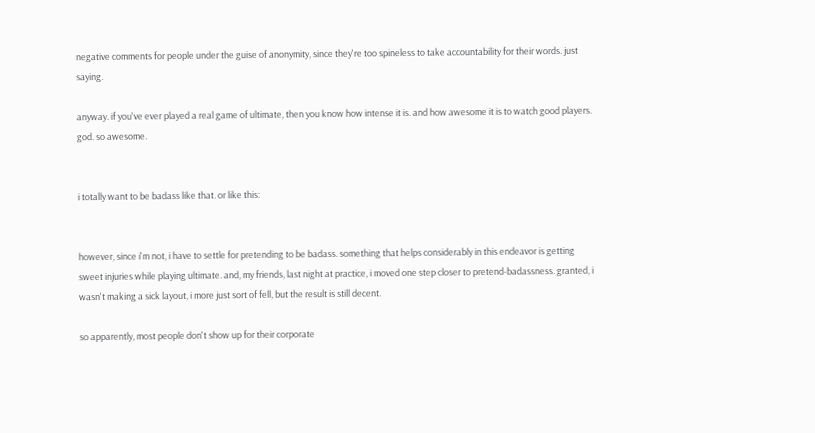negative comments for people under the guise of anonymity, since they're too spineless to take accountability for their words. just saying.

anyway. if you've ever played a real game of ultimate, then you know how intense it is. and how awesome it is to watch good players. god. so awesome.


i totally want to be badass like that. or like this:


however, since i'm not, i have to settle for pretending to be badass. something that helps considerably in this endeavor is getting sweet injuries while playing ultimate. and, my friends, last night at practice, i moved one step closer to pretend-badassness. granted, i wasn't making a sick layout, i more just sort of fell, but the result is still decent.

so apparently, most people don't show up for their corporate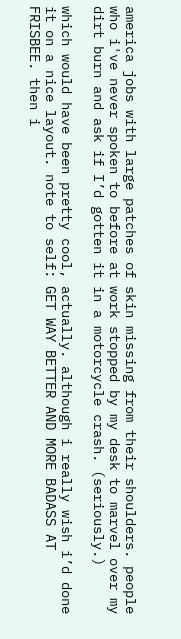america jobs with large patches of skin missing from their shoulders. people who i've never spoken to before at work stopped by my desk to marvel over my dirt burn and ask if I’d gotten it in a motorcycle crash. (seriously.)

which would have been pretty cool, actually. although i really wish i’d done it on a nice layout. note to self: GET WAY BETTER AND MORE BADASS AT FRISBEE. then i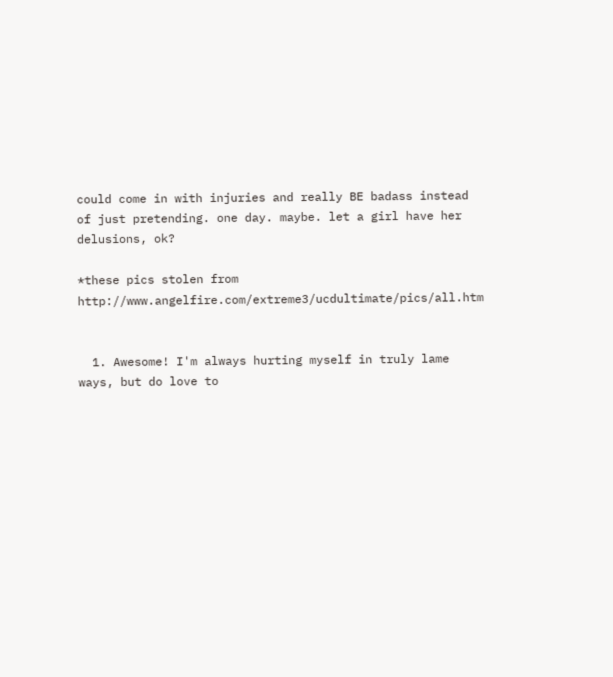could come in with injuries and really BE badass instead of just pretending. one day. maybe. let a girl have her delusions, ok?

*these pics stolen from http://www.angelfire.com/extreme3/ucdultimate/pics/all.htm


  1. Awesome! I'm always hurting myself in truly lame ways, but do love to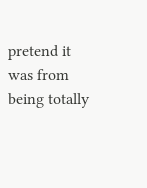pretend it was from being totally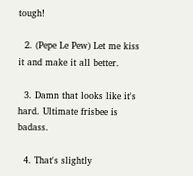tough!

  2. (Pepe Le Pew) Let me kiss it and make it all better.

  3. Damn that looks like it's hard. Ultimate frisbee is badass.

  4. That's slightly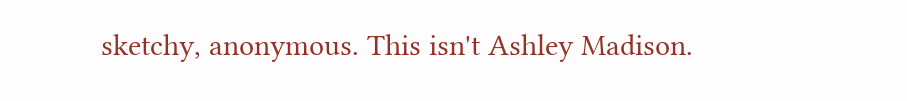sketchy, anonymous. This isn't Ashley Madison.